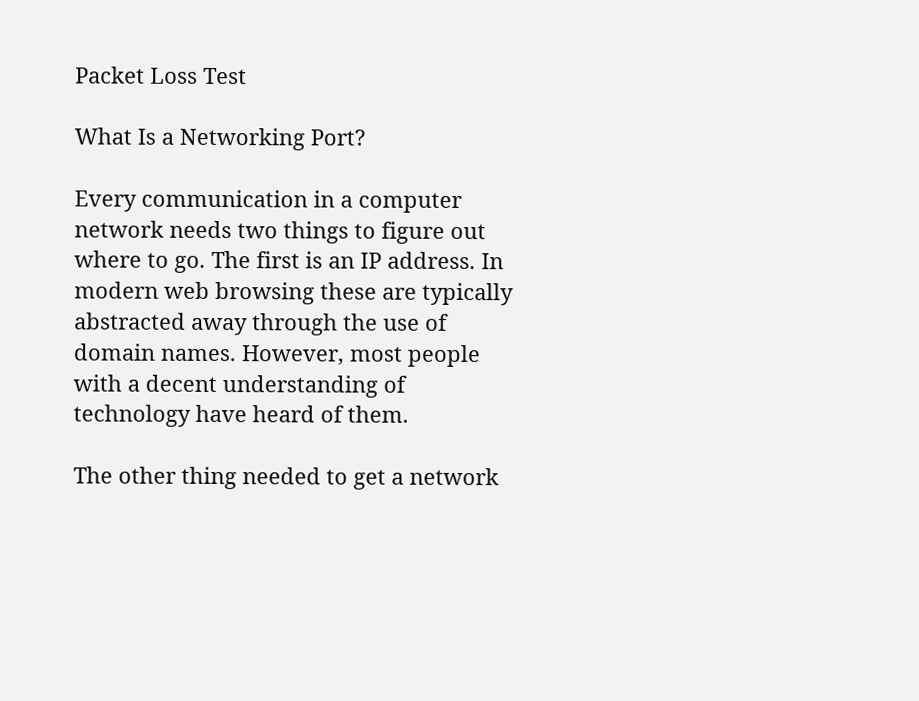Packet Loss Test

What Is a Networking Port?

Every communication in a computer network needs two things to figure out where to go. The first is an IP address. In modern web browsing these are typically abstracted away through the use of domain names. However, most people with a decent understanding of technology have heard of them.

The other thing needed to get a network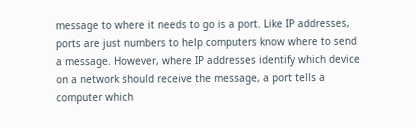message to where it needs to go is a port. Like IP addresses, ports are just numbers to help computers know where to send a message. However, where IP addresses identify which device on a network should receive the message, a port tells a computer which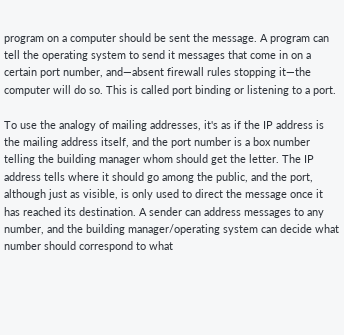program on a computer should be sent the message. A program can tell the operating system to send it messages that come in on a certain port number, and—absent firewall rules stopping it—the computer will do so. This is called port binding or listening to a port.

To use the analogy of mailing addresses, it's as if the IP address is the mailing address itself, and the port number is a box number telling the building manager whom should get the letter. The IP address tells where it should go among the public, and the port, although just as visible, is only used to direct the message once it has reached its destination. A sender can address messages to any number, and the building manager/operating system can decide what number should correspond to what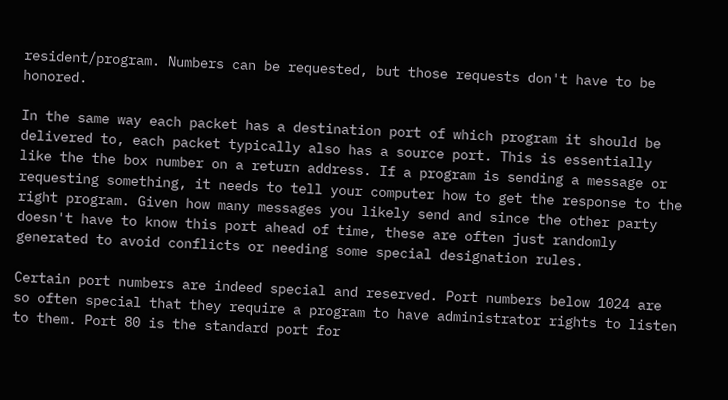resident/program. Numbers can be requested, but those requests don't have to be honored.

In the same way each packet has a destination port of which program it should be delivered to, each packet typically also has a source port. This is essentially like the the box number on a return address. If a program is sending a message or requesting something, it needs to tell your computer how to get the response to the right program. Given how many messages you likely send and since the other party doesn't have to know this port ahead of time, these are often just randomly generated to avoid conflicts or needing some special designation rules.

Certain port numbers are indeed special and reserved. Port numbers below 1024 are so often special that they require a program to have administrator rights to listen to them. Port 80 is the standard port for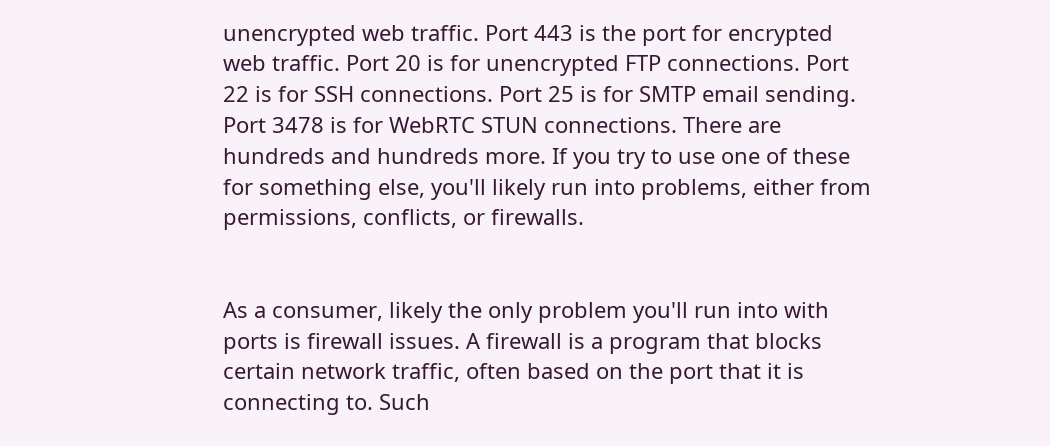unencrypted web traffic. Port 443 is the port for encrypted web traffic. Port 20 is for unencrypted FTP connections. Port 22 is for SSH connections. Port 25 is for SMTP email sending. Port 3478 is for WebRTC STUN connections. There are hundreds and hundreds more. If you try to use one of these for something else, you'll likely run into problems, either from permissions, conflicts, or firewalls.


As a consumer, likely the only problem you'll run into with ports is firewall issues. A firewall is a program that blocks certain network traffic, often based on the port that it is connecting to. Such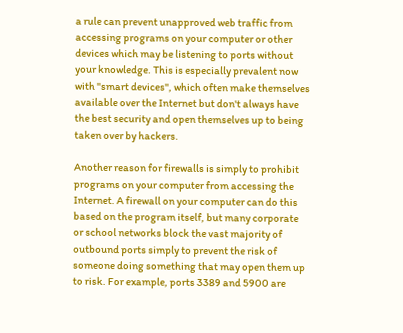a rule can prevent unapproved web traffic from accessing programs on your computer or other devices which may be listening to ports without your knowledge. This is especially prevalent now with "smart devices", which often make themselves available over the Internet but don't always have the best security and open themselves up to being taken over by hackers.

Another reason for firewalls is simply to prohibit programs on your computer from accessing the Internet. A firewall on your computer can do this based on the program itself, but many corporate or school networks block the vast majority of outbound ports simply to prevent the risk of someone doing something that may open them up to risk. For example, ports 3389 and 5900 are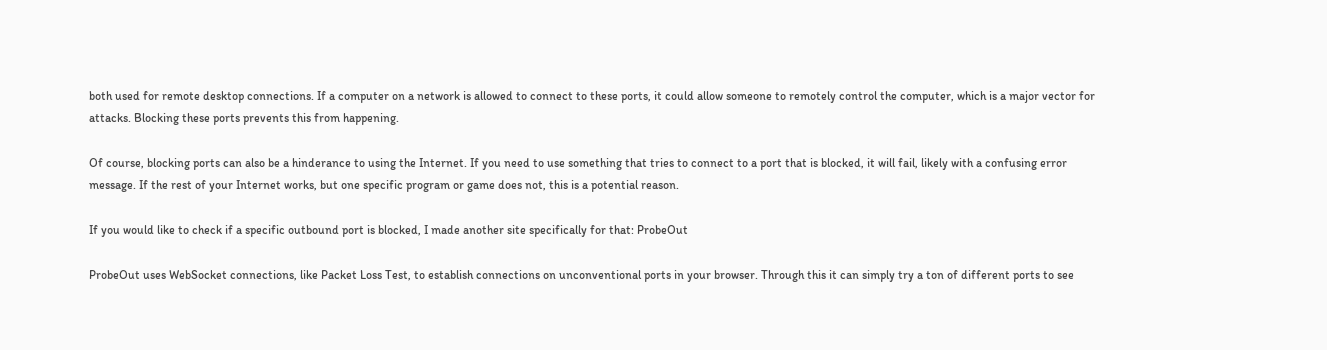both used for remote desktop connections. If a computer on a network is allowed to connect to these ports, it could allow someone to remotely control the computer, which is a major vector for attacks. Blocking these ports prevents this from happening.

Of course, blocking ports can also be a hinderance to using the Internet. If you need to use something that tries to connect to a port that is blocked, it will fail, likely with a confusing error message. If the rest of your Internet works, but one specific program or game does not, this is a potential reason.

If you would like to check if a specific outbound port is blocked, I made another site specifically for that: ProbeOut

ProbeOut uses WebSocket connections, like Packet Loss Test, to establish connections on unconventional ports in your browser. Through this it can simply try a ton of different ports to see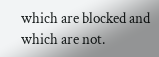which are blocked and which are not.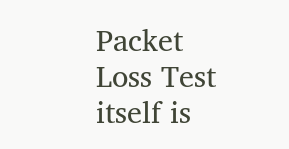Packet Loss Test itself is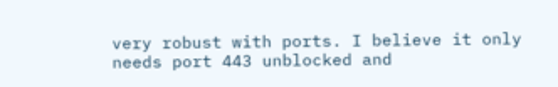very robust with ports. I believe it only needs port 443 unblocked and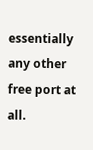essentially any other free port at all.